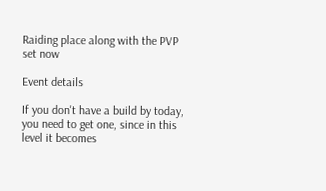Raiding place along with the PVP set now

Event details

If you don't have a build by today, you need to get one, since in this level it becomes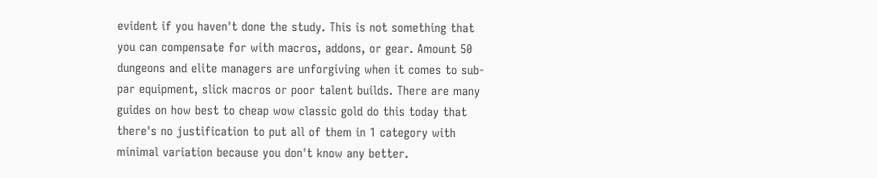evident if you haven't done the study. This is not something that you can compensate for with macros, addons, or gear. Amount 50 dungeons and elite managers are unforgiving when it comes to sub-par equipment, slick macros or poor talent builds. There are many guides on how best to cheap wow classic gold do this today that there's no justification to put all of them in 1 category with minimal variation because you don't know any better.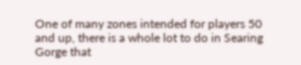One of many zones intended for players 50 and up, there is a whole lot to do in Searing Gorge that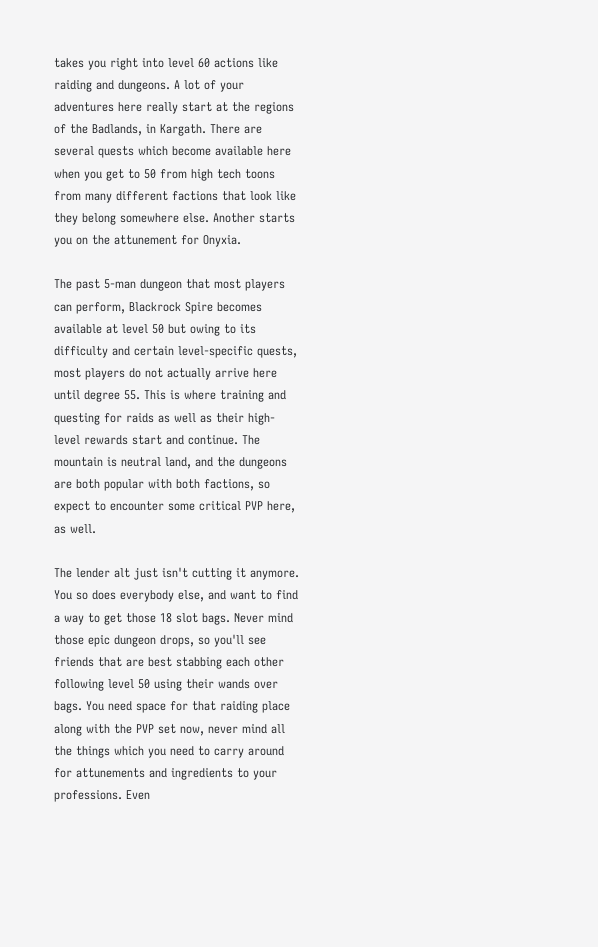takes you right into level 60 actions like raiding and dungeons. A lot of your adventures here really start at the regions of the Badlands, in Kargath. There are several quests which become available here when you get to 50 from high tech toons from many different factions that look like they belong somewhere else. Another starts you on the attunement for Onyxia.

The past 5-man dungeon that most players can perform, Blackrock Spire becomes available at level 50 but owing to its difficulty and certain level-specific quests, most players do not actually arrive here until degree 55. This is where training and questing for raids as well as their high-level rewards start and continue. The mountain is neutral land, and the dungeons are both popular with both factions, so expect to encounter some critical PVP here, as well.

The lender alt just isn't cutting it anymore. You so does everybody else, and want to find a way to get those 18 slot bags. Never mind those epic dungeon drops, so you'll see friends that are best stabbing each other following level 50 using their wands over bags. You need space for that raiding place along with the PVP set now, never mind all the things which you need to carry around for attunements and ingredients to your professions. Even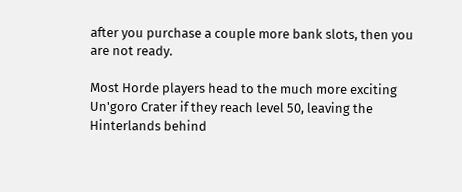after you purchase a couple more bank slots, then you are not ready.

Most Horde players head to the much more exciting Un'goro Crater if they reach level 50, leaving the Hinterlands behind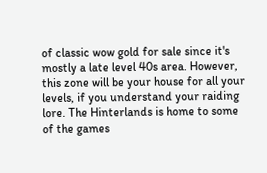of classic wow gold for sale since it's mostly a late level 40s area. However, this zone will be your house for all your levels, if you understand your raiding lore. The Hinterlands is home to some of the games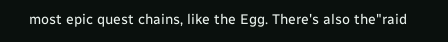most epic quest chains, like the Egg. There's also the"raid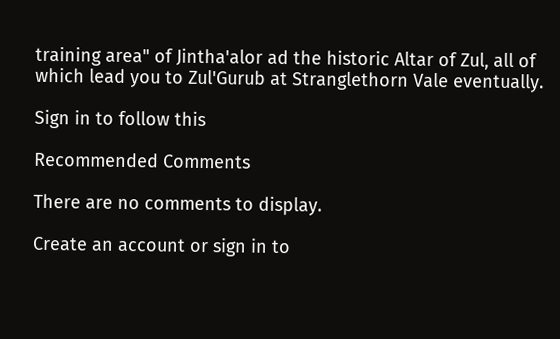training area" of Jintha'alor ad the historic Altar of Zul, all of which lead you to Zul'Gurub at Stranglethorn Vale eventually.

Sign in to follow this

Recommended Comments

There are no comments to display.

Create an account or sign in to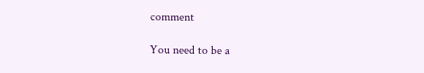comment

You need to be a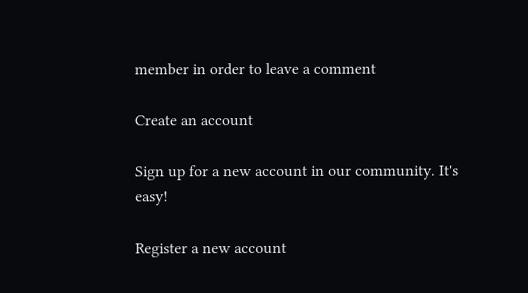member in order to leave a comment

Create an account

Sign up for a new account in our community. It's easy!

Register a new account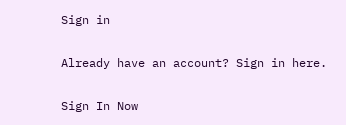Sign in

Already have an account? Sign in here.

Sign In Now